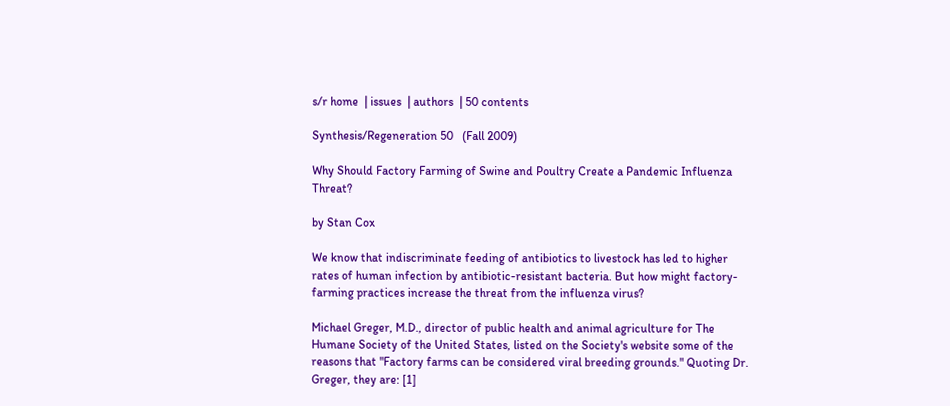s/r home  | issues  | authors  | 50 contents

Synthesis/Regeneration 50   (Fall 2009)

Why Should Factory Farming of Swine and Poultry Create a Pandemic Influenza Threat?

by Stan Cox

We know that indiscriminate feeding of antibiotics to livestock has led to higher rates of human infection by antibiotic-resistant bacteria. But how might factory-farming practices increase the threat from the influenza virus?

Michael Greger, M.D., director of public health and animal agriculture for The Humane Society of the United States, listed on the Society's website some of the reasons that "Factory farms can be considered viral breeding grounds." Quoting Dr. Greger, they are: [1]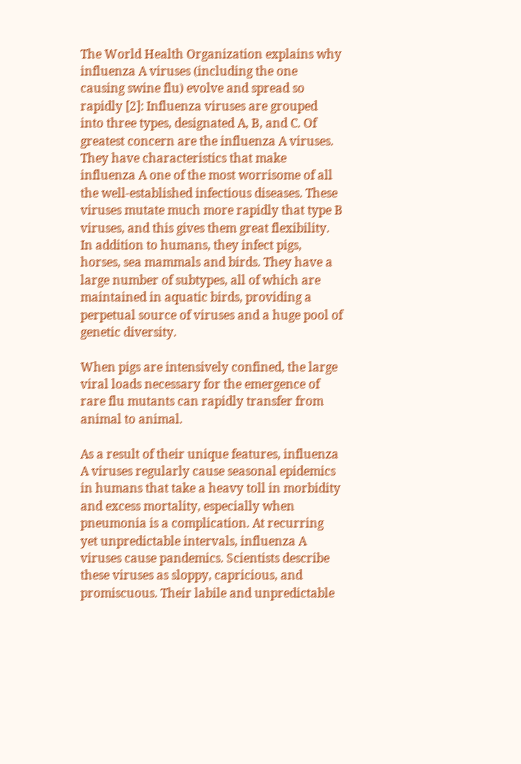The World Health Organization explains why influenza A viruses (including the one causing swine flu) evolve and spread so rapidly [2]: Influenza viruses are grouped into three types, designated A, B, and C. Of greatest concern are the influenza A viruses. They have characteristics that make influenza A one of the most worrisome of all the well-established infectious diseases. These viruses mutate much more rapidly that type B viruses, and this gives them great flexibility. In addition to humans, they infect pigs, horses, sea mammals and birds. They have a large number of subtypes, all of which are maintained in aquatic birds, providing a perpetual source of viruses and a huge pool of genetic diversity.

When pigs are intensively confined, the large viral loads necessary for the emergence of rare flu mutants can rapidly transfer from animal to animal.

As a result of their unique features, influenza A viruses regularly cause seasonal epidemics in humans that take a heavy toll in morbidity and excess mortality, especially when pneumonia is a complication. At recurring yet unpredictable intervals, influenza A viruses cause pandemics. Scientists describe these viruses as sloppy, capricious, and promiscuous. Their labile and unpredictable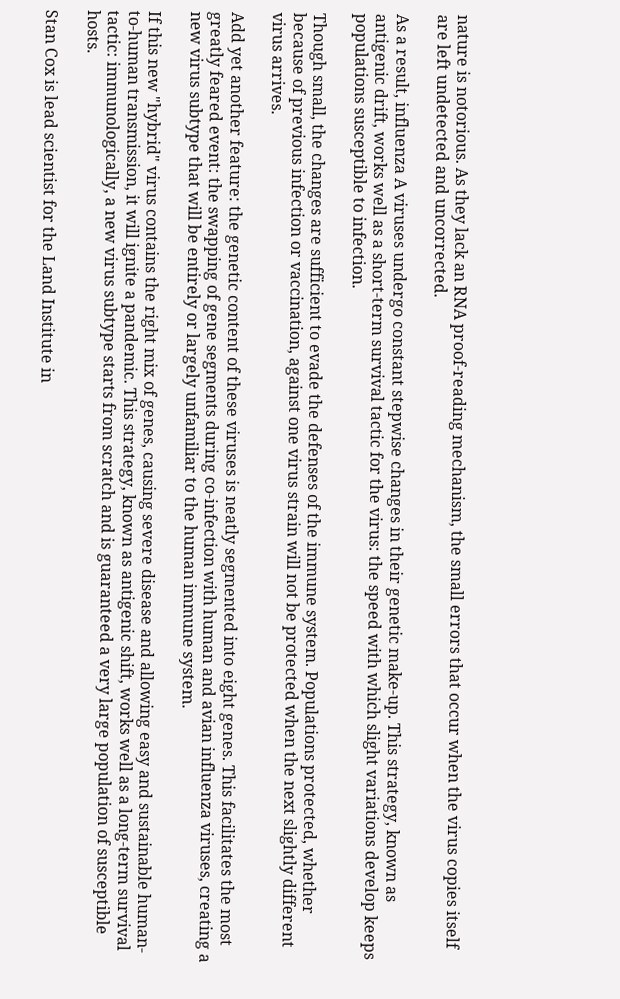nature is notorious. As they lack an RNA proof-reading mechanism, the small errors that occur when the virus copies itself are left undetected and uncorrected.

As a result, influenza A viruses undergo constant stepwise changes in their genetic make-up. This strategy, known as antigenic drift, works well as a short-term survival tactic for the virus: the speed with which slight variations develop keeps populations susceptible to infection.

Though small, the changes are sufficient to evade the defenses of the immune system. Populations protected, whether because of previous infection or vaccination, against one virus strain will not be protected when the next slightly different virus arrives.

Add yet another feature: the genetic content of these viruses is neatly segmented into eight genes. This facilitates the most greatly feared event: the swapping of gene segments during co-infection with human and avian influenza viruses, creating a new virus subtype that will be entirely or largely unfamiliar to the human immune system.

If this new "hybrid" virus contains the right mix of genes, causing severe disease and allowing easy and sustainable human-to-human transmission, it will ignite a pandemic. This strategy, known as antigenic shift, works well as a long-term survival tactic: immunologically, a new virus subtype starts from scratch and is guaranteed a very large population of susceptible hosts.

Stan Cox is lead scientist for the Land Institute in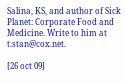Salina, KS, and author of Sick Planet: Corporate Food and Medicine. Write to him at t.stan@cox.net.

[26 oct 09]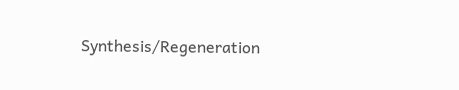Synthesis/Regeneration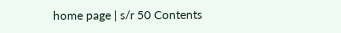home page | s/r 50 Contents